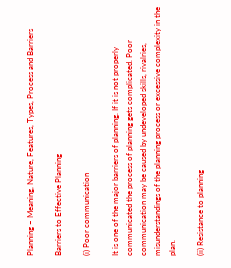Planning – Meaning, Nature, Features, Types, Process and Barriers

Barriers to Effective Planning

(i) Poor communication

It is one of the major barriers of planning. If it is not properly communicated the process of planning gets complicated. Poor communication may be caused by undeveloped skills, rivalries, misunderstandings of the planning process or excessive complexity in the plan.

(ii) Resistance to planning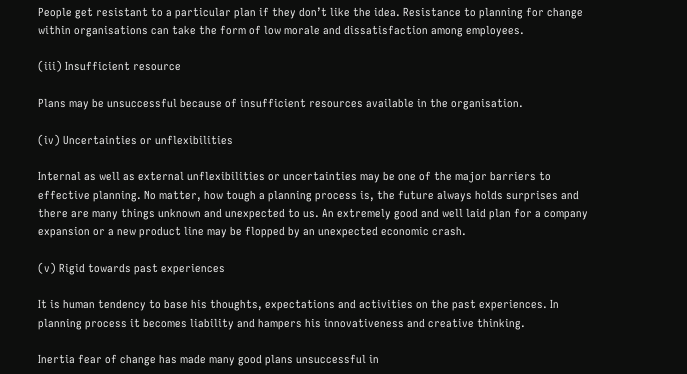People get resistant to a particular plan if they don’t like the idea. Resistance to planning for change within organisations can take the form of low morale and dissatisfaction among employees.

(iii) Insufficient resource

Plans may be unsuccessful because of insufficient resources available in the organisation.

(iv) Uncertainties or unflexibilities

Internal as well as external unflexibilities or uncertainties may be one of the major barriers to effective planning. No matter, how tough a planning process is, the future always holds surprises and there are many things unknown and unexpected to us. An extremely good and well laid plan for a company expansion or a new product line may be flopped by an unexpected economic crash.

(v) Rigid towards past experiences

It is human tendency to base his thoughts, expectations and activities on the past experiences. In planning process it becomes liability and hampers his innovativeness and creative thinking.

Inertia fear of change has made many good plans unsuccessful in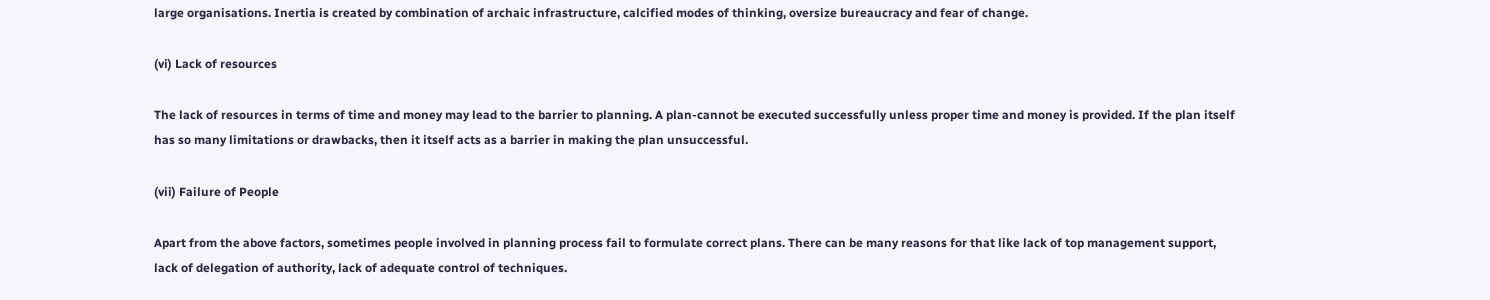large organisations. Inertia is created by combination of archaic infrastructure, calcified modes of thinking, oversize bureaucracy and fear of change.

(vi) Lack of resources

The lack of resources in terms of time and money may lead to the barrier to planning. A plan-cannot be executed successfully unless proper time and money is provided. If the plan itself has so many limitations or drawbacks, then it itself acts as a barrier in making the plan unsuccessful.

(vii) Failure of People

Apart from the above factors, sometimes people involved in planning process fail to formulate correct plans. There can be many reasons for that like lack of top management support, lack of delegation of authority, lack of adequate control of techniques.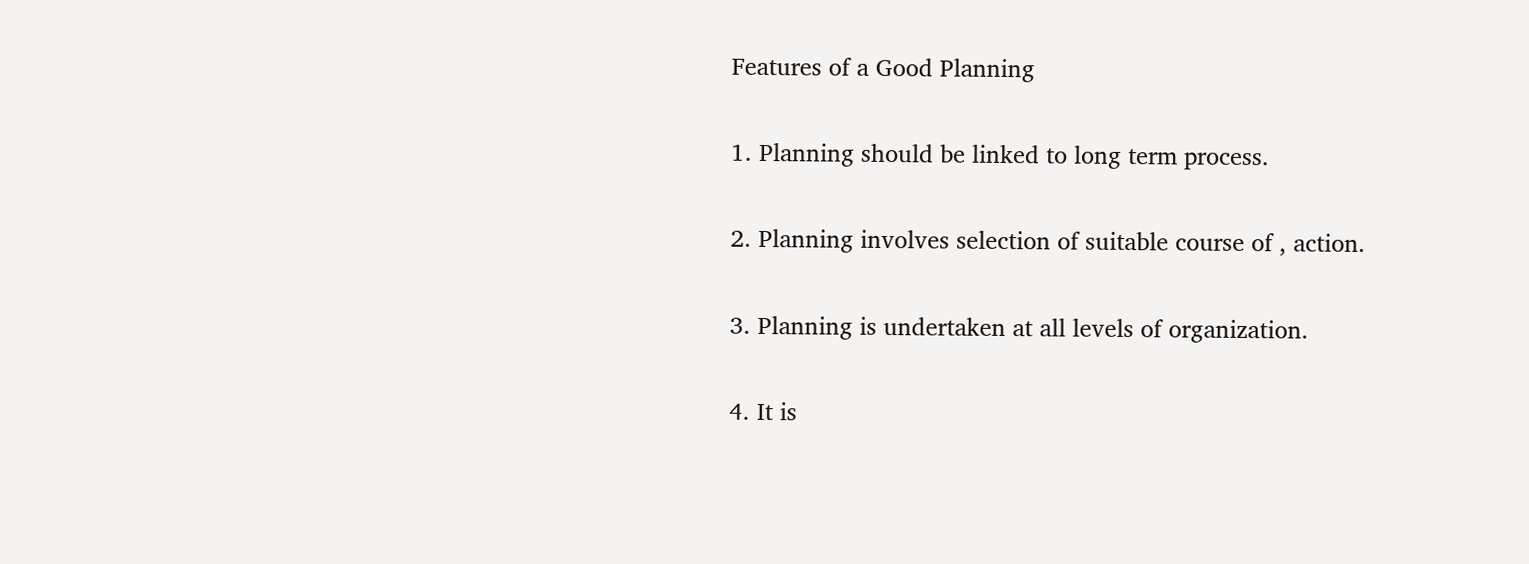Features of a Good Planning

1. Planning should be linked to long term process.

2. Planning involves selection of suitable course of , action.

3. Planning is undertaken at all levels of organization.

4. It is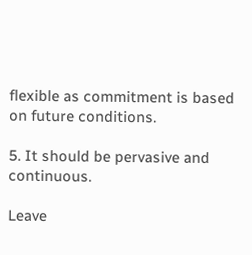flexible as commitment is based on future conditions.

5. It should be pervasive and continuous.

Leave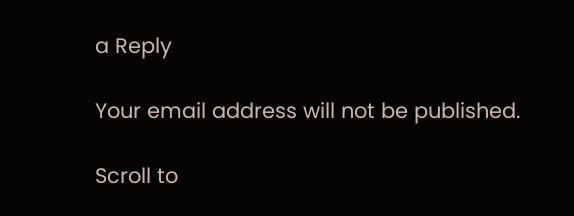a Reply

Your email address will not be published.

Scroll to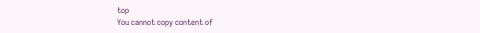top
You cannot copy content of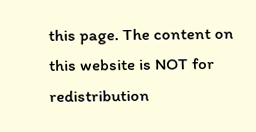this page. The content on this website is NOT for redistribution